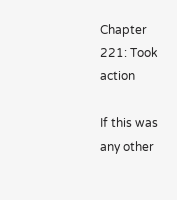Chapter 221: Took action

If this was any other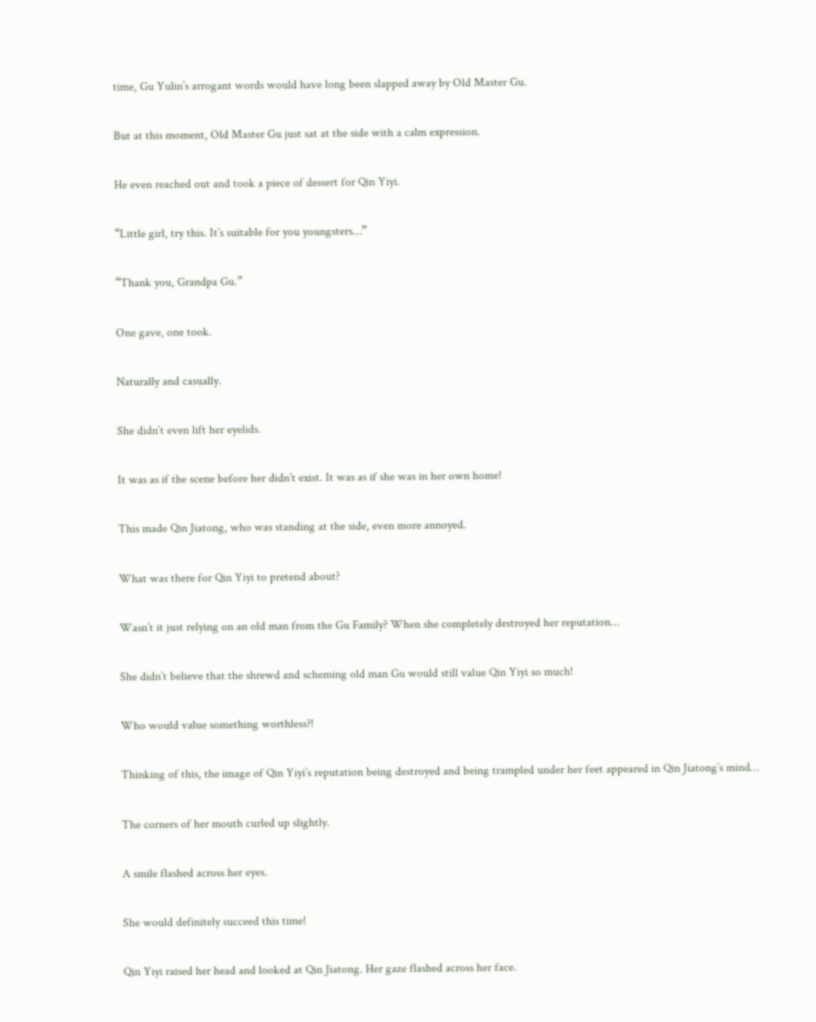time, Gu Yulin’s arrogant words would have long been slapped away by Old Master Gu.

But at this moment, Old Master Gu just sat at the side with a calm expression.

He even reached out and took a piece of dessert for Qin Yiyi.

“Little girl, try this. It’s suitable for you youngsters…”

“Thank you, Grandpa Gu.”

One gave, one took.

Naturally and casually.

She didn’t even lift her eyelids.

It was as if the scene before her didn’t exist. It was as if she was in her own home!

This made Qin Jiatong, who was standing at the side, even more annoyed.

What was there for Qin Yiyi to pretend about?

Wasn’t it just relying on an old man from the Gu Family? When she completely destroyed her reputation…

She didn’t believe that the shrewd and scheming old man Gu would still value Qin Yiyi so much!

Who would value something worthless?!

Thinking of this, the image of Qin Yiyi’s reputation being destroyed and being trampled under her feet appeared in Qin Jiatong’s mind…

The corners of her mouth curled up slightly.

A smile flashed across her eyes.

She would definitely succeed this time!

Qin Yiyi raised her head and looked at Qin Jiatong. Her gaze flashed across her face.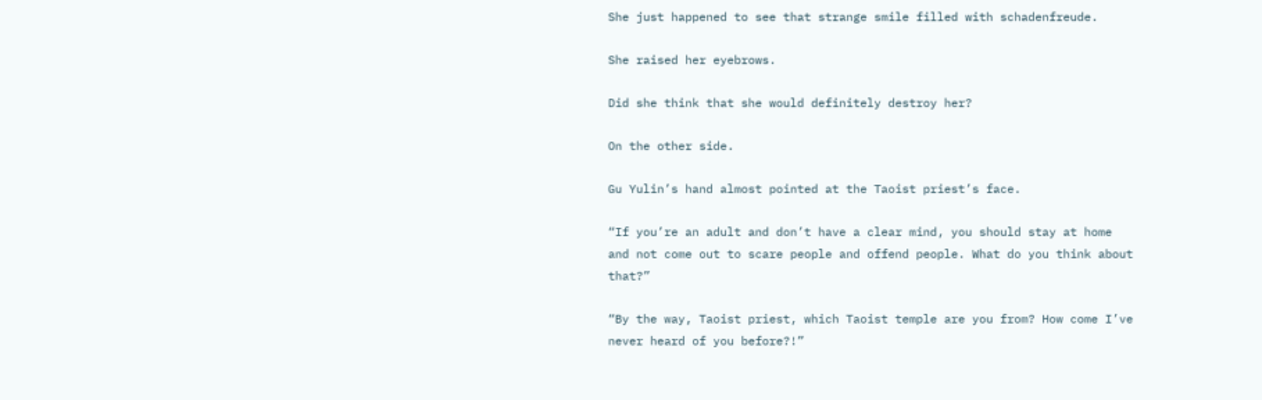She just happened to see that strange smile filled with schadenfreude.

She raised her eyebrows.

Did she think that she would definitely destroy her?

On the other side.

Gu Yulin’s hand almost pointed at the Taoist priest’s face.

“If you’re an adult and don’t have a clear mind, you should stay at home and not come out to scare people and offend people. What do you think about that?”

“By the way, Taoist priest, which Taoist temple are you from? How come I’ve never heard of you before?!”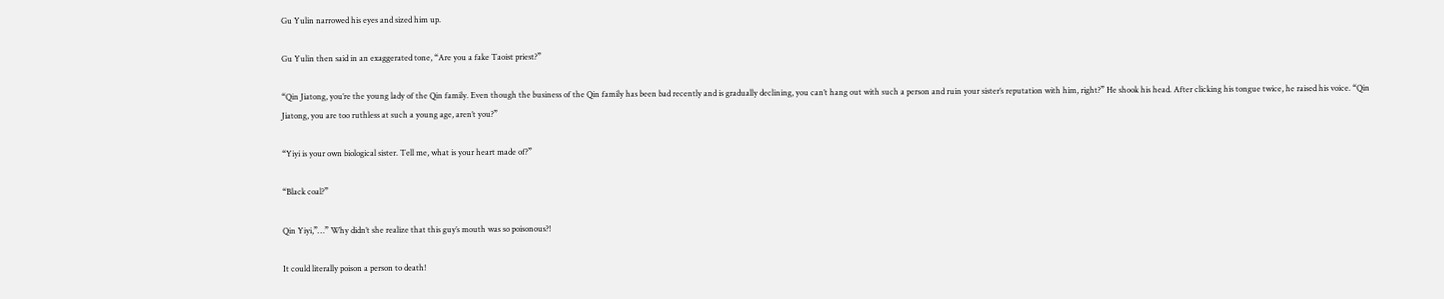Gu Yulin narrowed his eyes and sized him up.

Gu Yulin then said in an exaggerated tone, “Are you a fake Taoist priest?”

“Qin Jiatong, you’re the young lady of the Qin family. Even though the business of the Qin family has been bad recently and is gradually declining, you can’t hang out with such a person and ruin your sister’s reputation with him, right?” He shook his head. After clicking his tongue twice, he raised his voice. “Qin Jiatong, you are too ruthless at such a young age, aren’t you?”

“Yiyi is your own biological sister. Tell me, what is your heart made of?”

“Black coal?”

Qin Yiyi,”…” Why didn’t she realize that this guy’s mouth was so poisonous?!

It could literally poison a person to death!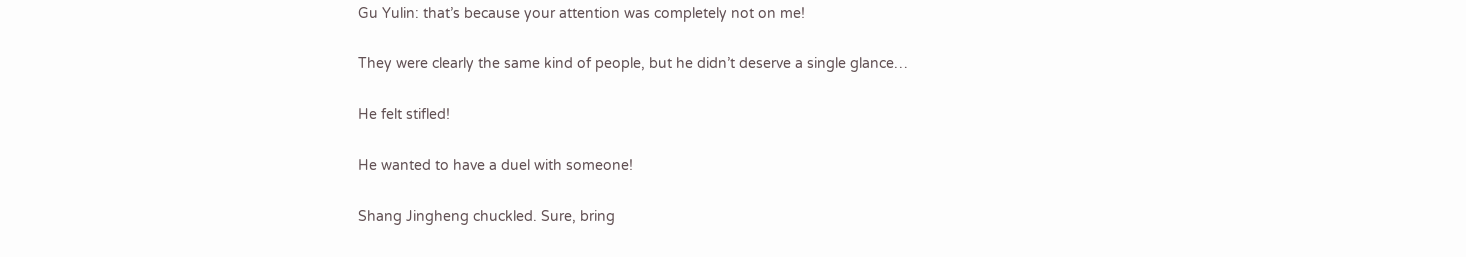Gu Yulin: that’s because your attention was completely not on me!

They were clearly the same kind of people, but he didn’t deserve a single glance…

He felt stifled!

He wanted to have a duel with someone!

Shang Jingheng chuckled. Sure, bring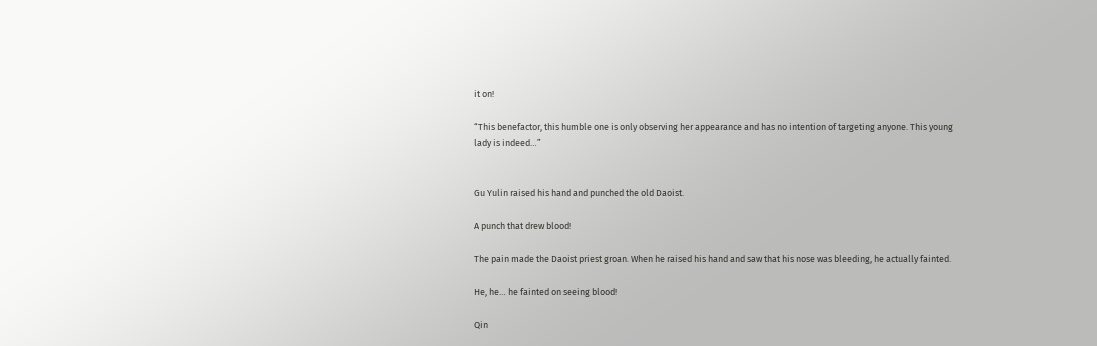it on!

“This benefactor, this humble one is only observing her appearance and has no intention of targeting anyone. This young lady is indeed…”


Gu Yulin raised his hand and punched the old Daoist.

A punch that drew blood!

The pain made the Daoist priest groan. When he raised his hand and saw that his nose was bleeding, he actually fainted.

He, he… he fainted on seeing blood!

Qin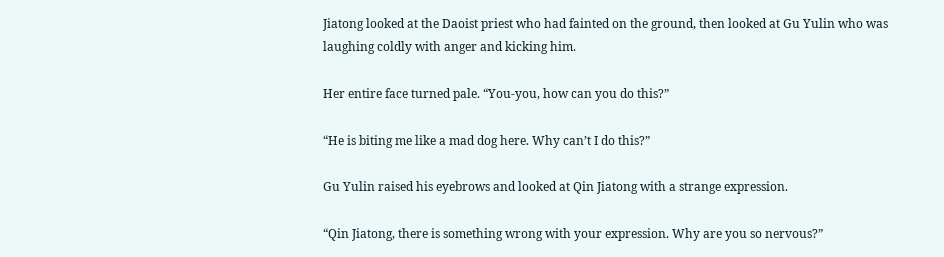Jiatong looked at the Daoist priest who had fainted on the ground, then looked at Gu Yulin who was laughing coldly with anger and kicking him.

Her entire face turned pale. “You-you, how can you do this?”

“He is biting me like a mad dog here. Why can’t I do this?”

Gu Yulin raised his eyebrows and looked at Qin Jiatong with a strange expression.

“Qin Jiatong, there is something wrong with your expression. Why are you so nervous?”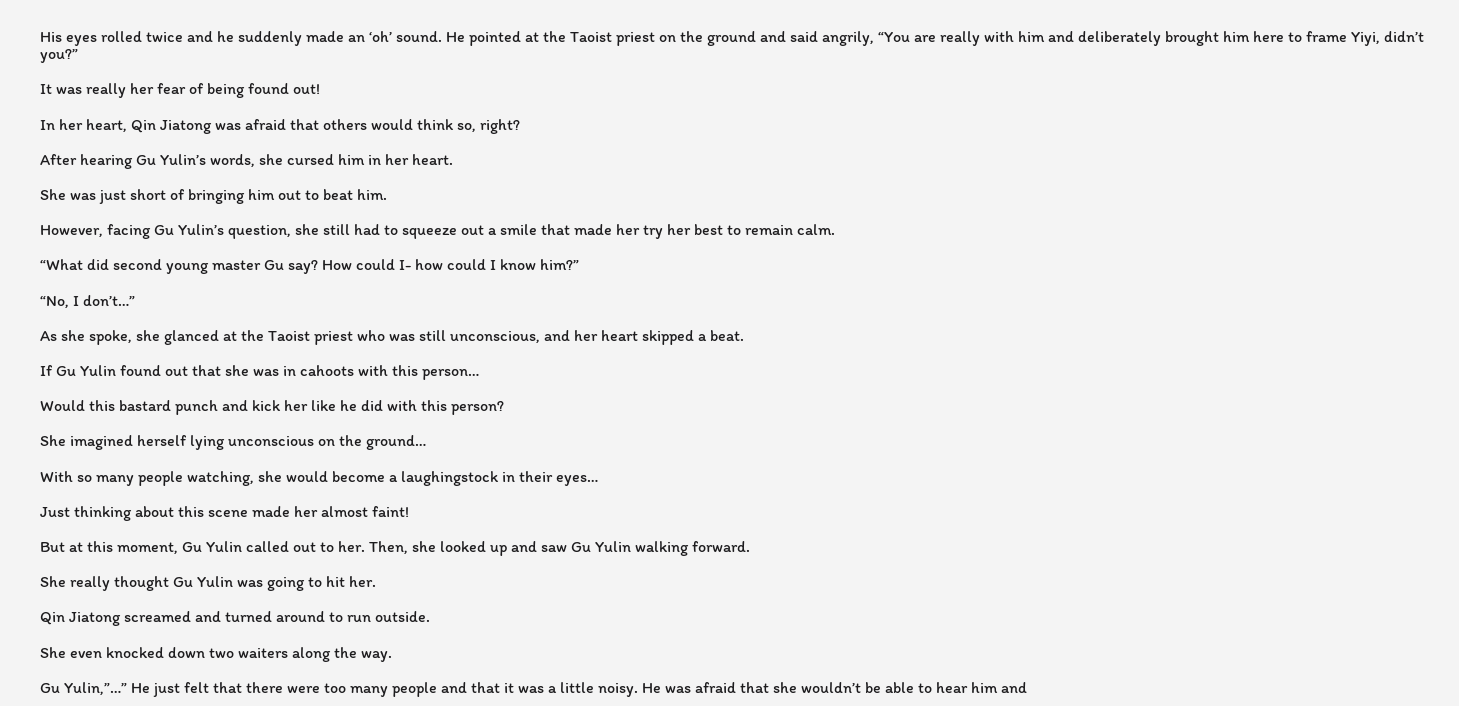His eyes rolled twice and he suddenly made an ‘oh’ sound. He pointed at the Taoist priest on the ground and said angrily, “You are really with him and deliberately brought him here to frame Yiyi, didn’t you?”

It was really her fear of being found out!

In her heart, Qin Jiatong was afraid that others would think so, right?

After hearing Gu Yulin’s words, she cursed him in her heart.

She was just short of bringing him out to beat him.

However, facing Gu Yulin’s question, she still had to squeeze out a smile that made her try her best to remain calm.

“What did second young master Gu say? How could I- how could I know him?”

“No, I don’t…”

As she spoke, she glanced at the Taoist priest who was still unconscious, and her heart skipped a beat.

If Gu Yulin found out that she was in cahoots with this person…

Would this bastard punch and kick her like he did with this person?

She imagined herself lying unconscious on the ground…

With so many people watching, she would become a laughingstock in their eyes…

Just thinking about this scene made her almost faint!

But at this moment, Gu Yulin called out to her. Then, she looked up and saw Gu Yulin walking forward.

She really thought Gu Yulin was going to hit her.

Qin Jiatong screamed and turned around to run outside.

She even knocked down two waiters along the way.

Gu Yulin,”…” He just felt that there were too many people and that it was a little noisy. He was afraid that she wouldn’t be able to hear him and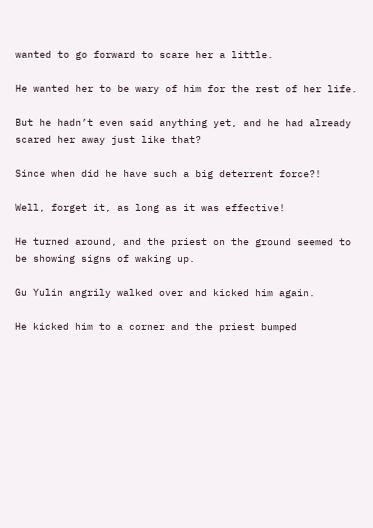wanted to go forward to scare her a little.

He wanted her to be wary of him for the rest of her life.

But he hadn’t even said anything yet, and he had already scared her away just like that?

Since when did he have such a big deterrent force?!

Well, forget it, as long as it was effective!

He turned around, and the priest on the ground seemed to be showing signs of waking up.

Gu Yulin angrily walked over and kicked him again.

He kicked him to a corner and the priest bumped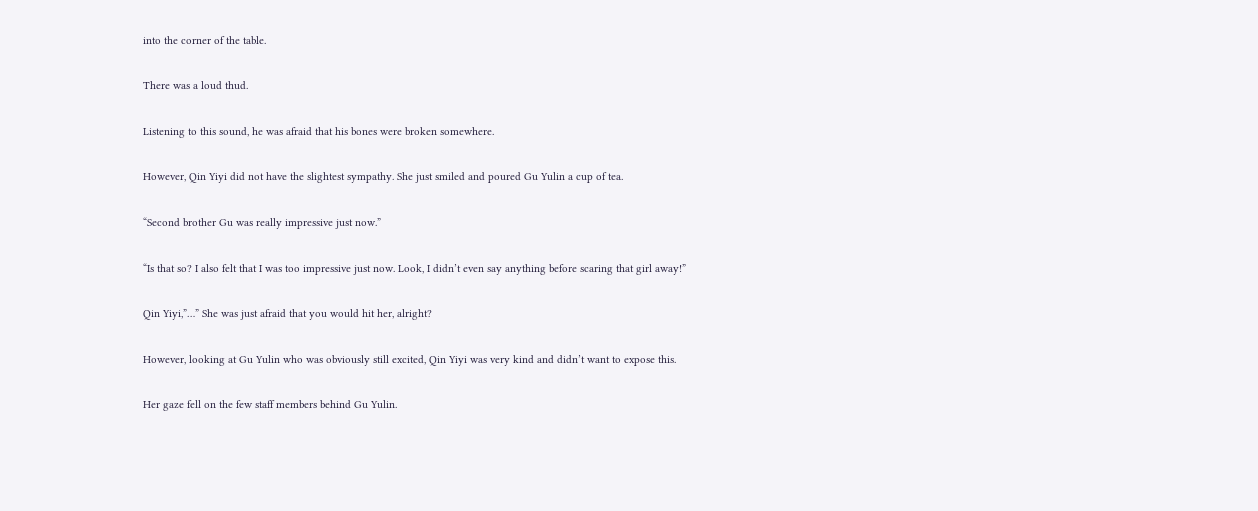into the corner of the table.

There was a loud thud.

Listening to this sound, he was afraid that his bones were broken somewhere.

However, Qin Yiyi did not have the slightest sympathy. She just smiled and poured Gu Yulin a cup of tea.

“Second brother Gu was really impressive just now.”

“Is that so? I also felt that I was too impressive just now. Look, I didn’t even say anything before scaring that girl away!”

Qin Yiyi,”…” She was just afraid that you would hit her, alright?

However, looking at Gu Yulin who was obviously still excited, Qin Yiyi was very kind and didn’t want to expose this.

Her gaze fell on the few staff members behind Gu Yulin.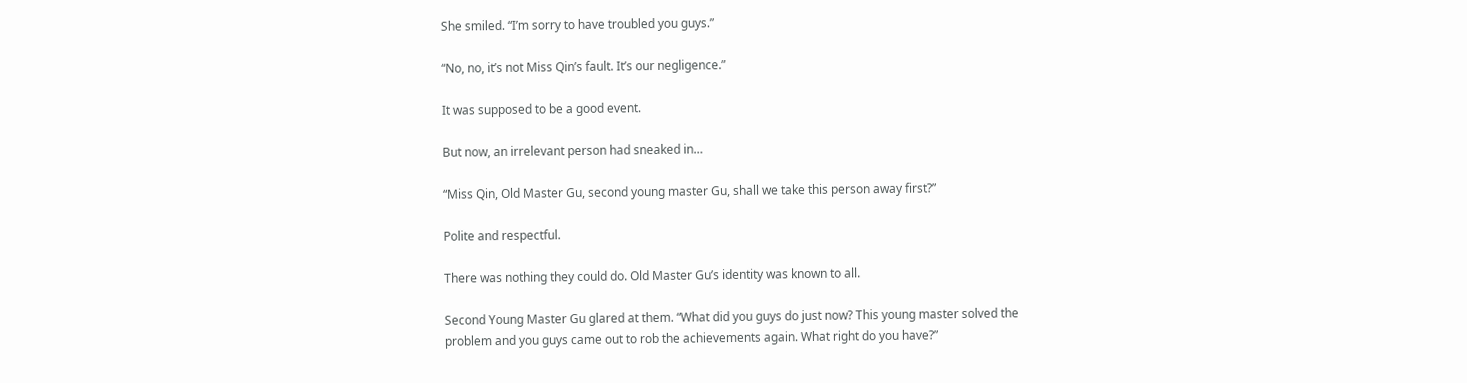She smiled. “I’m sorry to have troubled you guys.”

“No, no, it’s not Miss Qin’s fault. It’s our negligence.”

It was supposed to be a good event.

But now, an irrelevant person had sneaked in…

“Miss Qin, Old Master Gu, second young master Gu, shall we take this person away first?”

Polite and respectful.

There was nothing they could do. Old Master Gu’s identity was known to all.

Second Young Master Gu glared at them. “What did you guys do just now? This young master solved the problem and you guys came out to rob the achievements again. What right do you have?”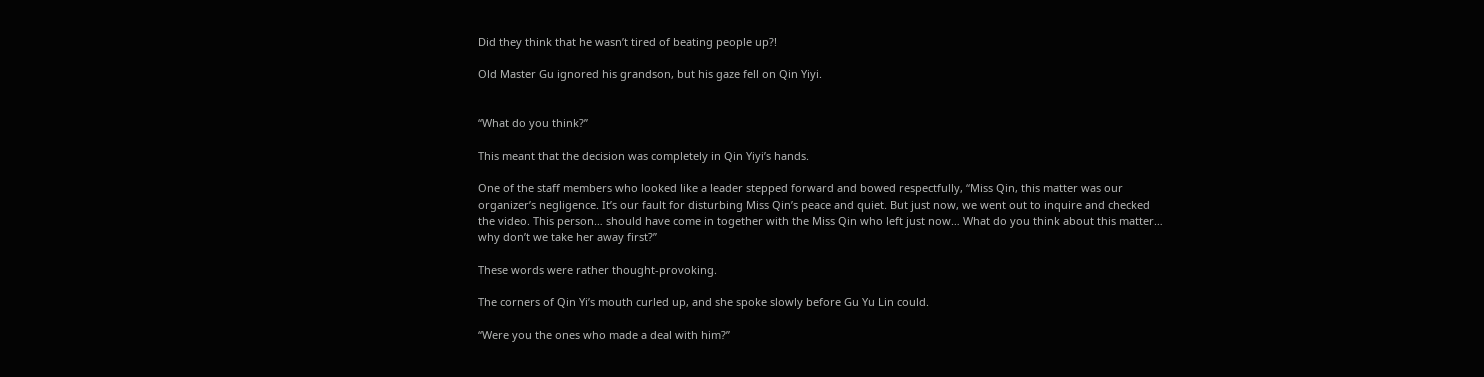Did they think that he wasn’t tired of beating people up?!

Old Master Gu ignored his grandson, but his gaze fell on Qin Yiyi.


“What do you think?”

This meant that the decision was completely in Qin Yiyi’s hands.

One of the staff members who looked like a leader stepped forward and bowed respectfully, “Miss Qin, this matter was our organizer’s negligence. It’s our fault for disturbing Miss Qin’s peace and quiet. But just now, we went out to inquire and checked the video. This person… should have come in together with the Miss Qin who left just now… What do you think about this matter… why don’t we take her away first?”

These words were rather thought-provoking.

The corners of Qin Yi’s mouth curled up, and she spoke slowly before Gu Yu Lin could.

“Were you the ones who made a deal with him?”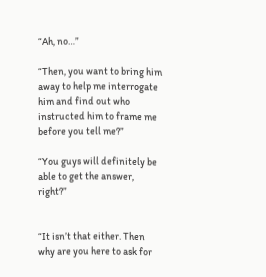“Ah, no…”

“Then, you want to bring him away to help me interrogate him and find out who instructed him to frame me before you tell me?”

“You guys will definitely be able to get the answer, right?”


“It isn’t that either. Then why are you here to ask for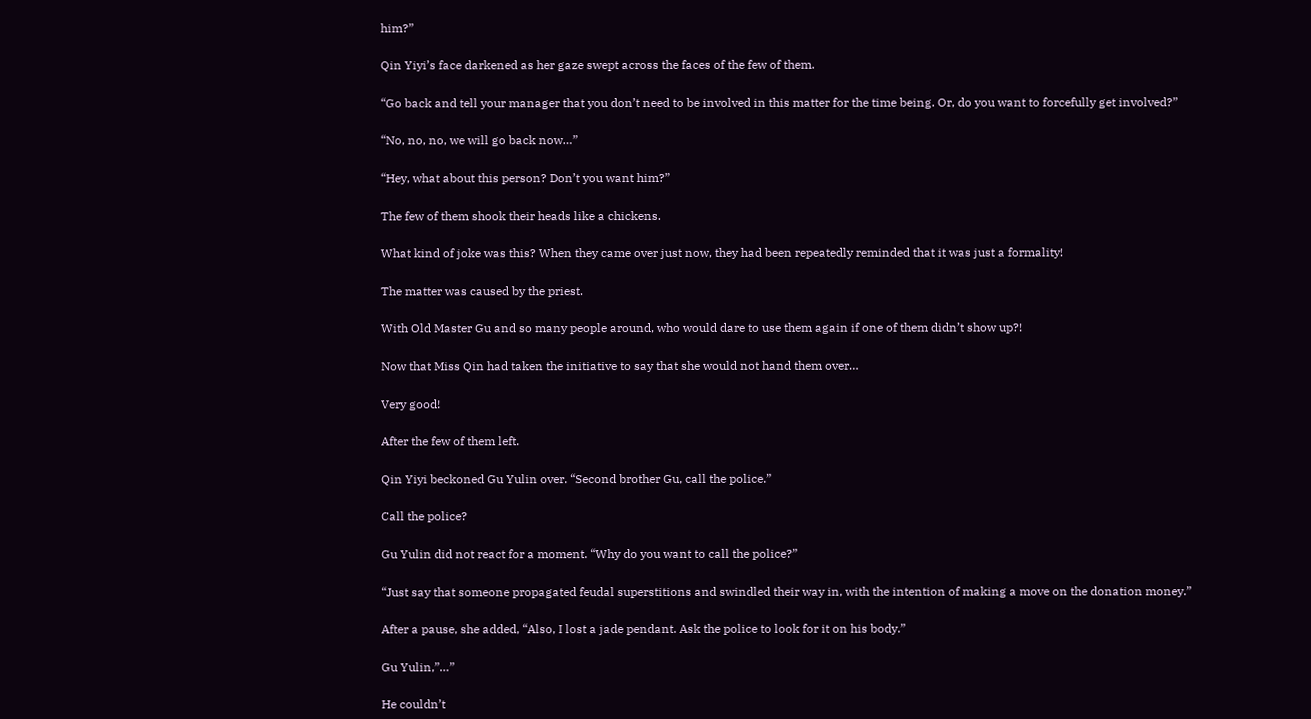him?”

Qin Yiyi’s face darkened as her gaze swept across the faces of the few of them.

“Go back and tell your manager that you don’t need to be involved in this matter for the time being. Or, do you want to forcefully get involved?”

“No, no, no, we will go back now…”

“Hey, what about this person? Don’t you want him?”

The few of them shook their heads like a chickens.

What kind of joke was this? When they came over just now, they had been repeatedly reminded that it was just a formality!

The matter was caused by the priest.

With Old Master Gu and so many people around, who would dare to use them again if one of them didn’t show up?!

Now that Miss Qin had taken the initiative to say that she would not hand them over…

Very good!

After the few of them left.

Qin Yiyi beckoned Gu Yulin over. “Second brother Gu, call the police.”

Call the police?

Gu Yulin did not react for a moment. “Why do you want to call the police?”

“Just say that someone propagated feudal superstitions and swindled their way in, with the intention of making a move on the donation money.”

After a pause, she added, “Also, I lost a jade pendant. Ask the police to look for it on his body.”

Gu Yulin,”…”

He couldn’t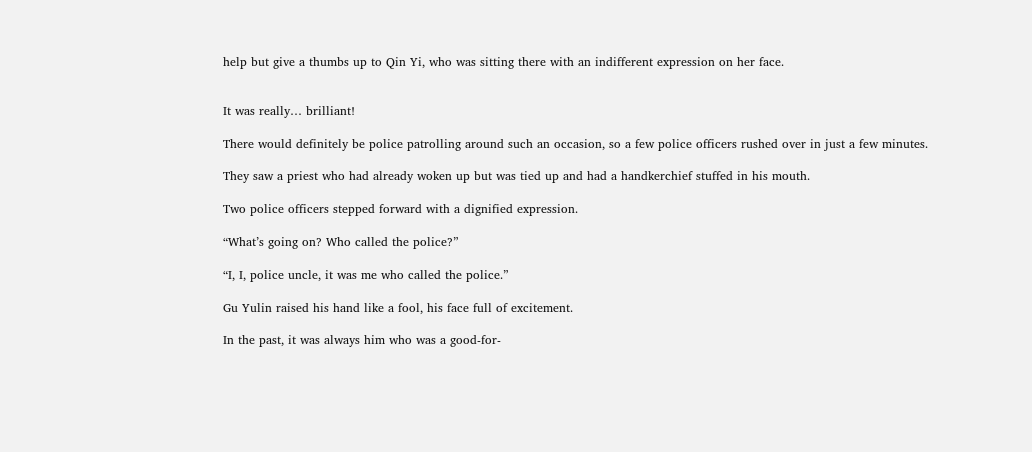help but give a thumbs up to Qin Yi, who was sitting there with an indifferent expression on her face.


It was really… brilliant!

There would definitely be police patrolling around such an occasion, so a few police officers rushed over in just a few minutes.

They saw a priest who had already woken up but was tied up and had a handkerchief stuffed in his mouth.

Two police officers stepped forward with a dignified expression.

“What’s going on? Who called the police?”

“I, I, police uncle, it was me who called the police.”

Gu Yulin raised his hand like a fool, his face full of excitement.

In the past, it was always him who was a good-for-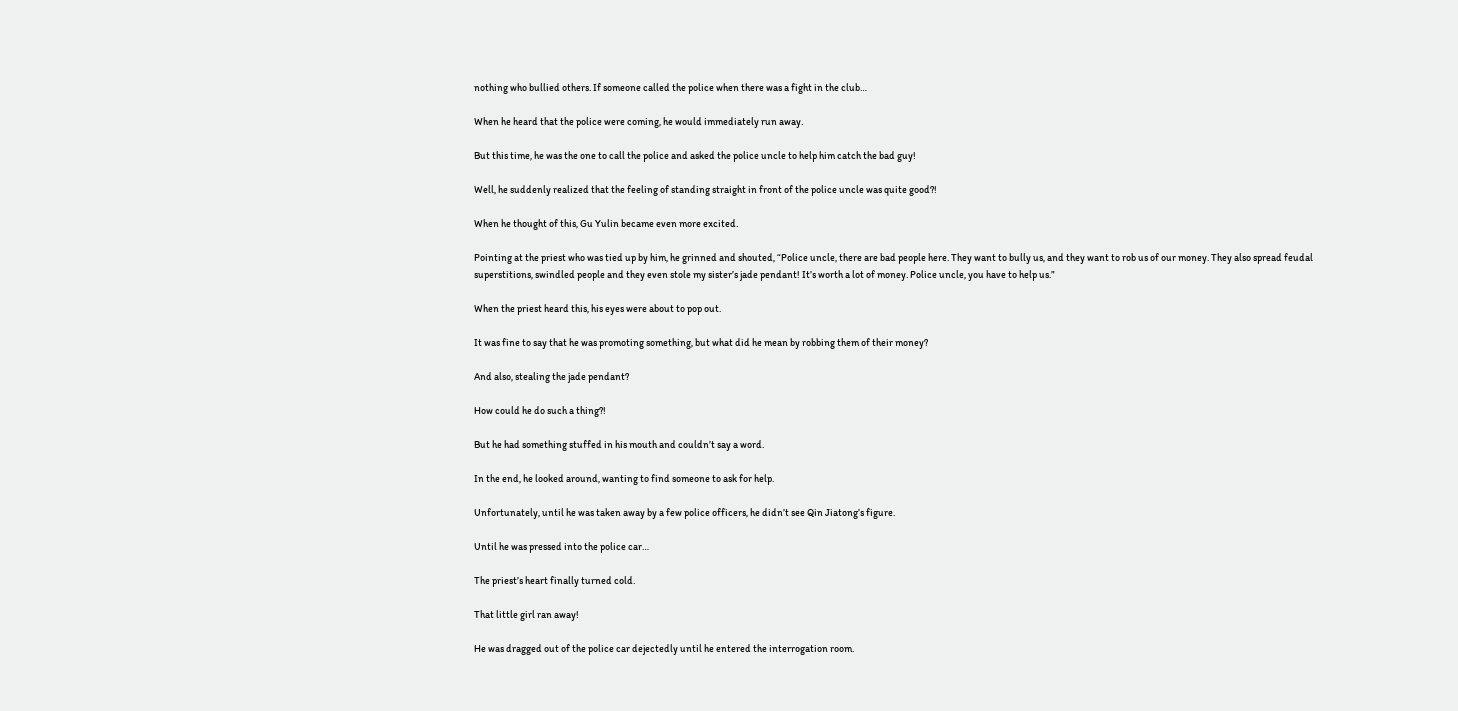nothing who bullied others. If someone called the police when there was a fight in the club…

When he heard that the police were coming, he would immediately run away.

But this time, he was the one to call the police and asked the police uncle to help him catch the bad guy!

Well, he suddenly realized that the feeling of standing straight in front of the police uncle was quite good?!

When he thought of this, Gu Yulin became even more excited.

Pointing at the priest who was tied up by him, he grinned and shouted, “Police uncle, there are bad people here. They want to bully us, and they want to rob us of our money. They also spread feudal superstitions, swindled people and they even stole my sister’s jade pendant! It’s worth a lot of money. Police uncle, you have to help us.”

When the priest heard this, his eyes were about to pop out.

It was fine to say that he was promoting something, but what did he mean by robbing them of their money?

And also, stealing the jade pendant?

How could he do such a thing?!

But he had something stuffed in his mouth and couldn’t say a word.

In the end, he looked around, wanting to find someone to ask for help.

Unfortunately, until he was taken away by a few police officers, he didn’t see Qin Jiatong’s figure.

Until he was pressed into the police car…

The priest’s heart finally turned cold.

That little girl ran away!

He was dragged out of the police car dejectedly until he entered the interrogation room.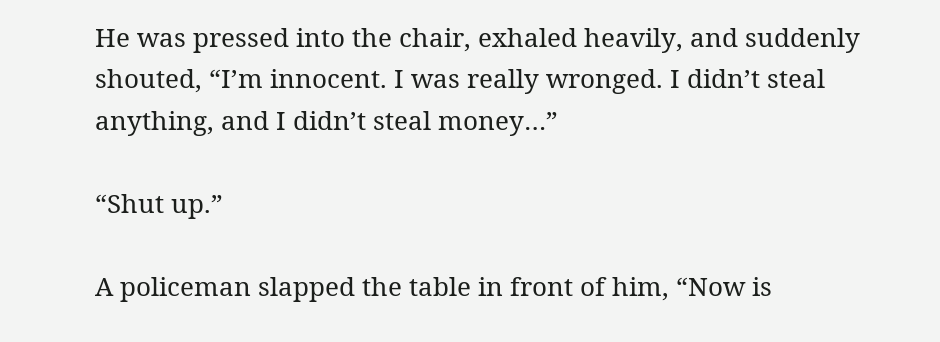He was pressed into the chair, exhaled heavily, and suddenly shouted, “I’m innocent. I was really wronged. I didn’t steal anything, and I didn’t steal money…”

“Shut up.”

A policeman slapped the table in front of him, “Now is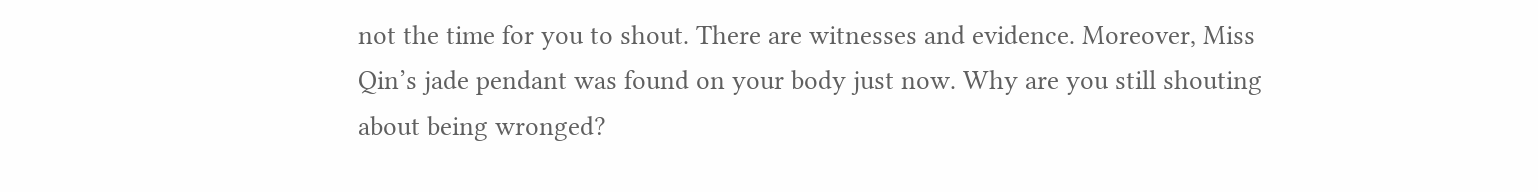not the time for you to shout. There are witnesses and evidence. Moreover, Miss Qin’s jade pendant was found on your body just now. Why are you still shouting about being wronged?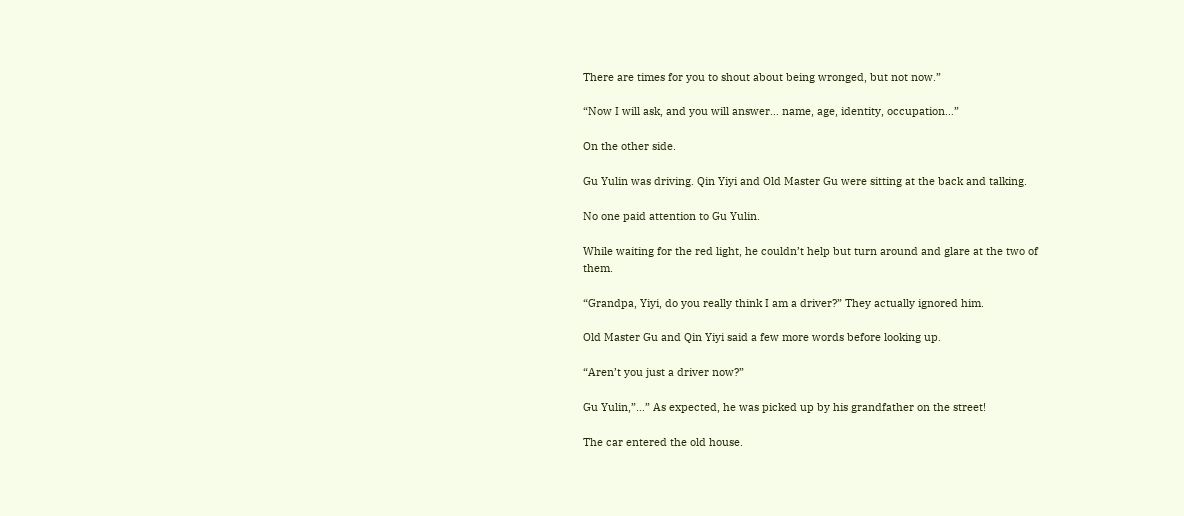There are times for you to shout about being wronged, but not now.”

“Now I will ask, and you will answer… name, age, identity, occupation…”

On the other side.

Gu Yulin was driving. Qin Yiyi and Old Master Gu were sitting at the back and talking.

No one paid attention to Gu Yulin.

While waiting for the red light, he couldn’t help but turn around and glare at the two of them.

“Grandpa, Yiyi, do you really think I am a driver?” They actually ignored him.

Old Master Gu and Qin Yiyi said a few more words before looking up.

“Aren’t you just a driver now?”

Gu Yulin,”…” As expected, he was picked up by his grandfather on the street!

The car entered the old house.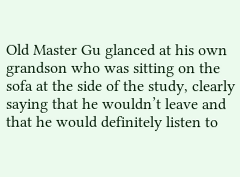Old Master Gu glanced at his own grandson who was sitting on the sofa at the side of the study, clearly saying that he wouldn’t leave and that he would definitely listen to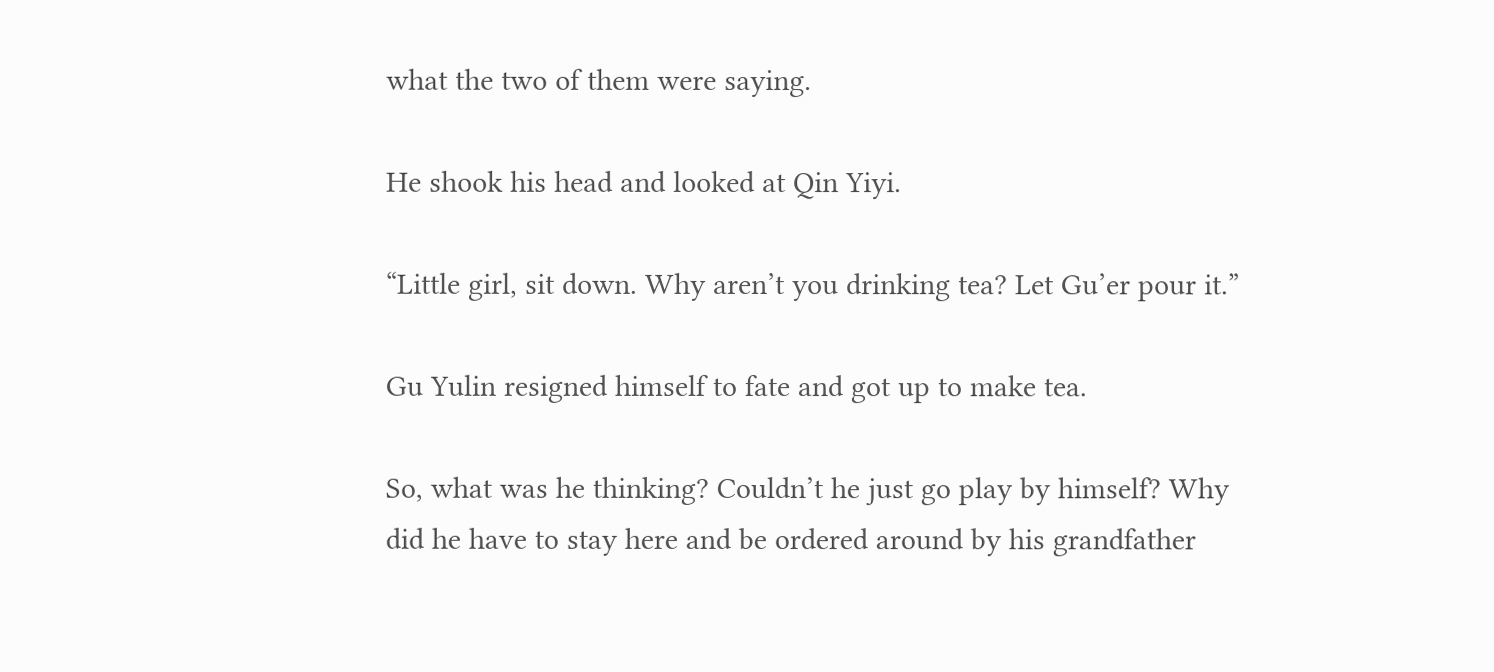what the two of them were saying.

He shook his head and looked at Qin Yiyi.

“Little girl, sit down. Why aren’t you drinking tea? Let Gu’er pour it.”

Gu Yulin resigned himself to fate and got up to make tea.

So, what was he thinking? Couldn’t he just go play by himself? Why did he have to stay here and be ordered around by his grandfather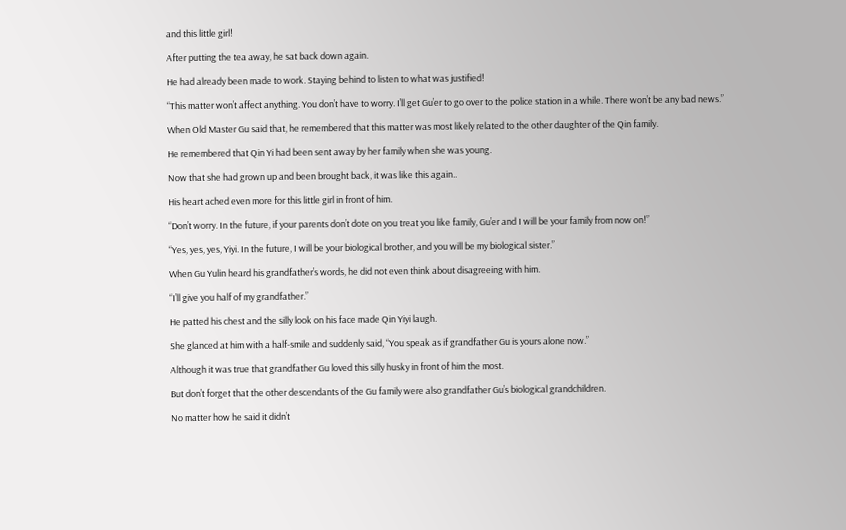and this little girl!

After putting the tea away, he sat back down again.

He had already been made to work. Staying behind to listen to what was justified!

“This matter won’t affect anything. You don’t have to worry. I’ll get Gu’er to go over to the police station in a while. There won’t be any bad news.”

When Old Master Gu said that, he remembered that this matter was most likely related to the other daughter of the Qin family.

He remembered that Qin Yi had been sent away by her family when she was young.

Now that she had grown up and been brought back, it was like this again..

His heart ached even more for this little girl in front of him.

“Don’t worry. In the future, if your parents don’t dote on you treat you like family, Gu’er and I will be your family from now on!”

“Yes, yes, yes, Yiyi. In the future, I will be your biological brother, and you will be my biological sister.”

When Gu Yulin heard his grandfather’s words, he did not even think about disagreeing with him.

“I’ll give you half of my grandfather.”

He patted his chest and the silly look on his face made Qin Yiyi laugh.

She glanced at him with a half-smile and suddenly said, “You speak as if grandfather Gu is yours alone now.”

Although it was true that grandfather Gu loved this silly husky in front of him the most.

But don’t forget that the other descendants of the Gu family were also grandfather Gu’s biological grandchildren.

No matter how he said it didn’t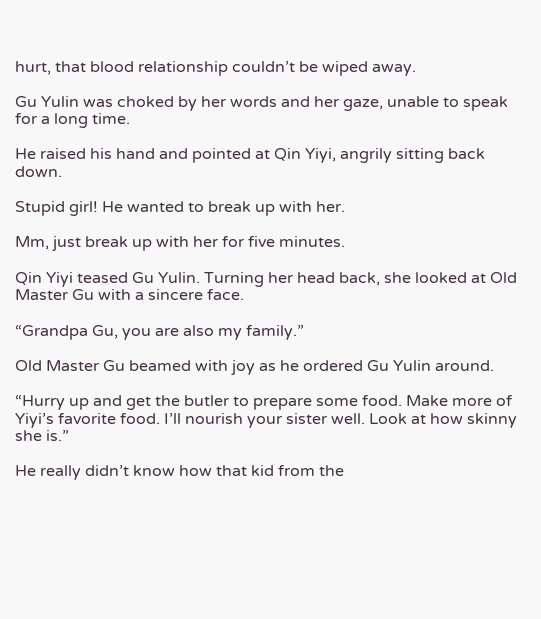hurt, that blood relationship couldn’t be wiped away.

Gu Yulin was choked by her words and her gaze, unable to speak for a long time.

He raised his hand and pointed at Qin Yiyi, angrily sitting back down.

Stupid girl! He wanted to break up with her.

Mm, just break up with her for five minutes.

Qin Yiyi teased Gu Yulin. Turning her head back, she looked at Old Master Gu with a sincere face.

“Grandpa Gu, you are also my family.”

Old Master Gu beamed with joy as he ordered Gu Yulin around.

“Hurry up and get the butler to prepare some food. Make more of Yiyi’s favorite food. I’ll nourish your sister well. Look at how skinny she is.”

He really didn’t know how that kid from the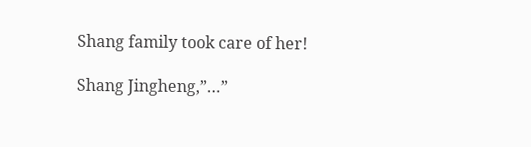Shang family took care of her!

Shang Jingheng,”…”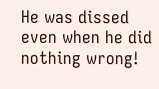He was dissed even when he did nothing wrong!